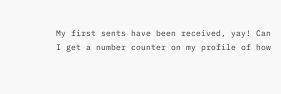My first sents have been received, yay! Can I get a number counter on my profile of how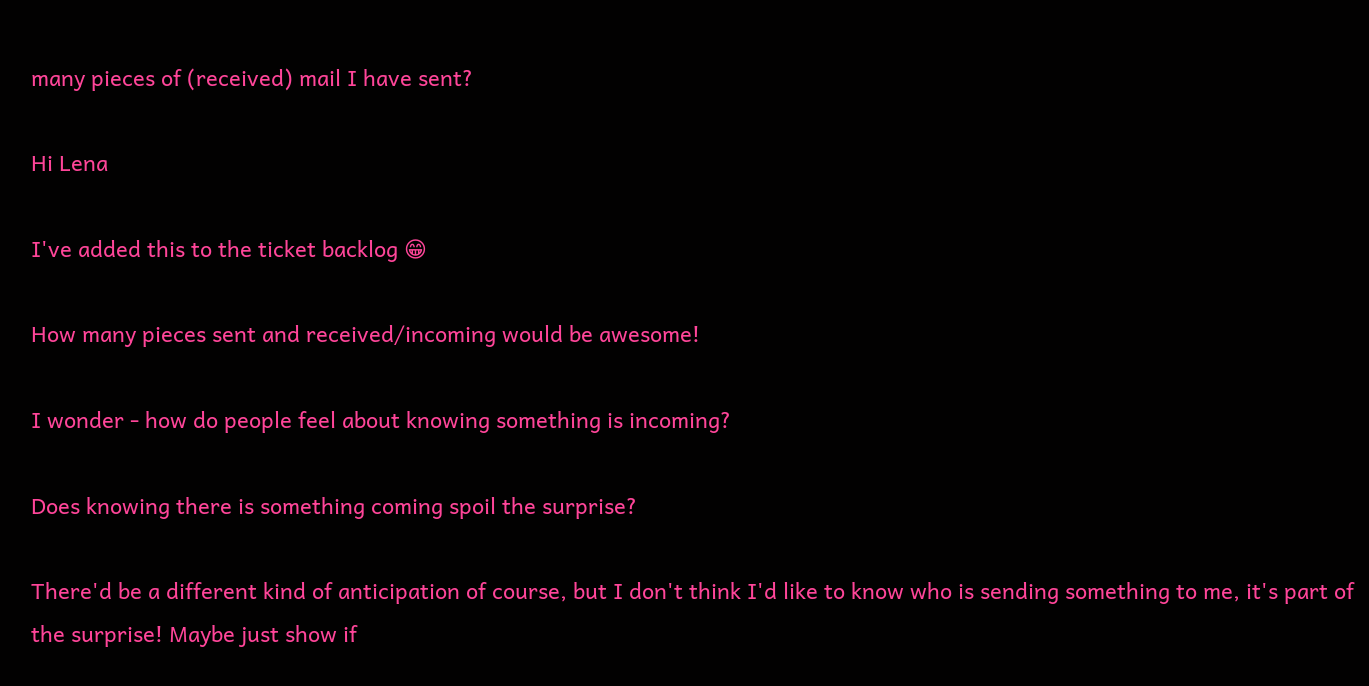many pieces of (received) mail I have sent?

Hi Lena

I've added this to the ticket backlog 😁

How many pieces sent and received/incoming would be awesome!

I wonder - how do people feel about knowing something is incoming?

Does knowing there is something coming spoil the surprise?

There'd be a different kind of anticipation of course, but I don't think I'd like to know who is sending something to me, it's part of the surprise! Maybe just show if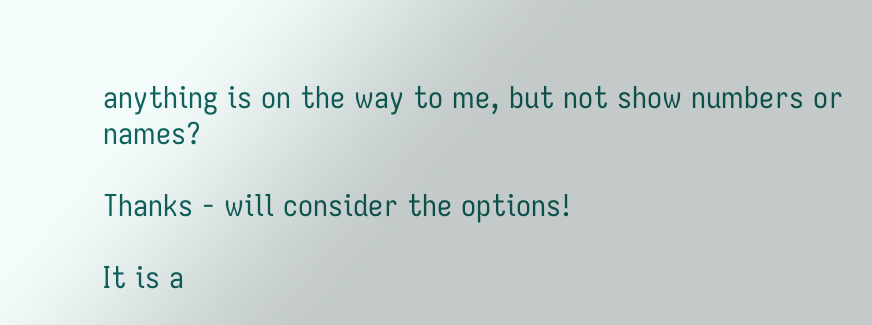anything is on the way to me, but not show numbers or names?

Thanks - will consider the options!

It is a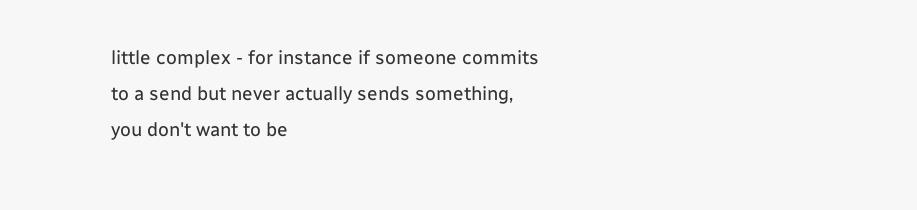little complex - for instance if someone commits to a send but never actually sends something, you don't want to be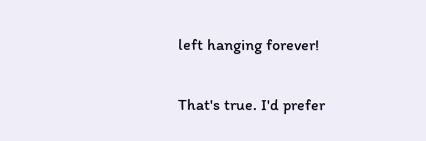left hanging forever!

That's true. I'd prefer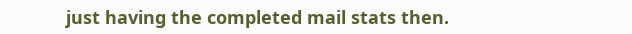just having the completed mail stats then.